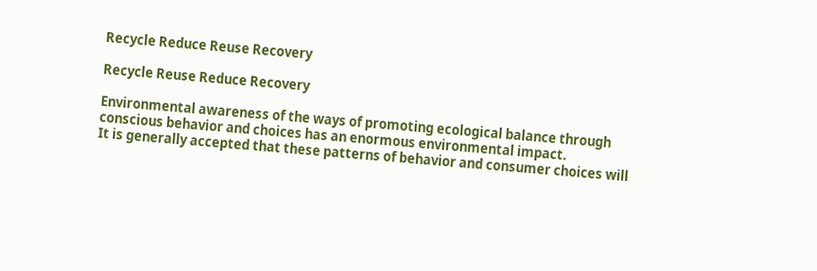Recycle Reduce Reuse Recovery

Recycle Reuse Reduce Recovery

Environmental awareness of the ways of promoting ecological balance through conscious behavior and choices has an enormous environmental impact.
It is generally accepted that these patterns of behavior and consumer choices will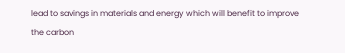lead to savings in materials and energy which will benefit to improve the carbon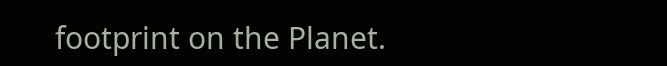footprint on the Planet.